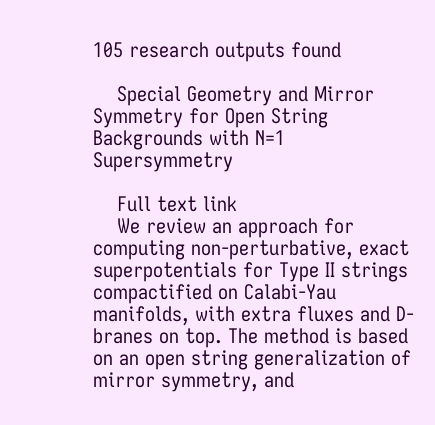105 research outputs found

    Special Geometry and Mirror Symmetry for Open String Backgrounds with N=1 Supersymmetry

    Full text link
    We review an approach for computing non-perturbative, exact superpotentials for Type II strings compactified on Calabi-Yau manifolds, with extra fluxes and D-branes on top. The method is based on an open string generalization of mirror symmetry, and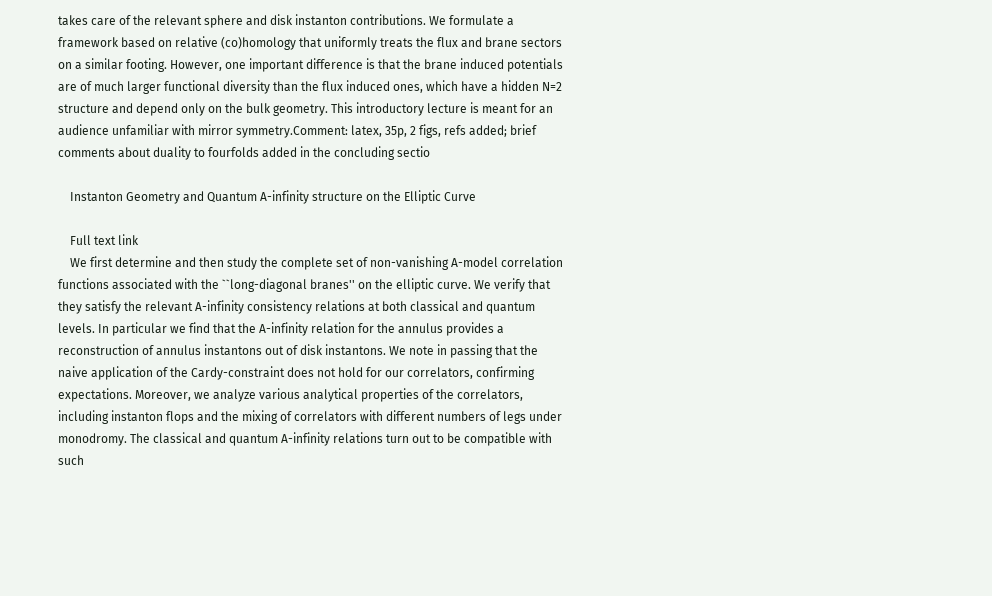takes care of the relevant sphere and disk instanton contributions. We formulate a framework based on relative (co)homology that uniformly treats the flux and brane sectors on a similar footing. However, one important difference is that the brane induced potentials are of much larger functional diversity than the flux induced ones, which have a hidden N=2 structure and depend only on the bulk geometry. This introductory lecture is meant for an audience unfamiliar with mirror symmetry.Comment: latex, 35p, 2 figs, refs added; brief comments about duality to fourfolds added in the concluding sectio

    Instanton Geometry and Quantum A-infinity structure on the Elliptic Curve

    Full text link
    We first determine and then study the complete set of non-vanishing A-model correlation functions associated with the ``long-diagonal branes'' on the elliptic curve. We verify that they satisfy the relevant A-infinity consistency relations at both classical and quantum levels. In particular we find that the A-infinity relation for the annulus provides a reconstruction of annulus instantons out of disk instantons. We note in passing that the naive application of the Cardy-constraint does not hold for our correlators, confirming expectations. Moreover, we analyze various analytical properties of the correlators, including instanton flops and the mixing of correlators with different numbers of legs under monodromy. The classical and quantum A-infinity relations turn out to be compatible with such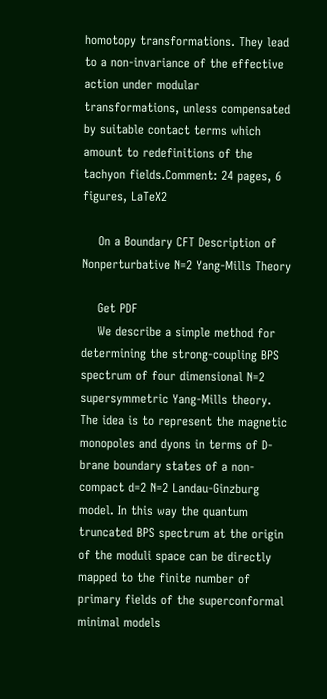homotopy transformations. They lead to a non-invariance of the effective action under modular transformations, unless compensated by suitable contact terms which amount to redefinitions of the tachyon fields.Comment: 24 pages, 6 figures, LaTeX2

    On a Boundary CFT Description of Nonperturbative N=2 Yang-Mills Theory

    Get PDF
    We describe a simple method for determining the strong-coupling BPS spectrum of four dimensional N=2 supersymmetric Yang-Mills theory. The idea is to represent the magnetic monopoles and dyons in terms of D-brane boundary states of a non-compact d=2 N=2 Landau-Ginzburg model. In this way the quantum truncated BPS spectrum at the origin of the moduli space can be directly mapped to the finite number of primary fields of the superconformal minimal models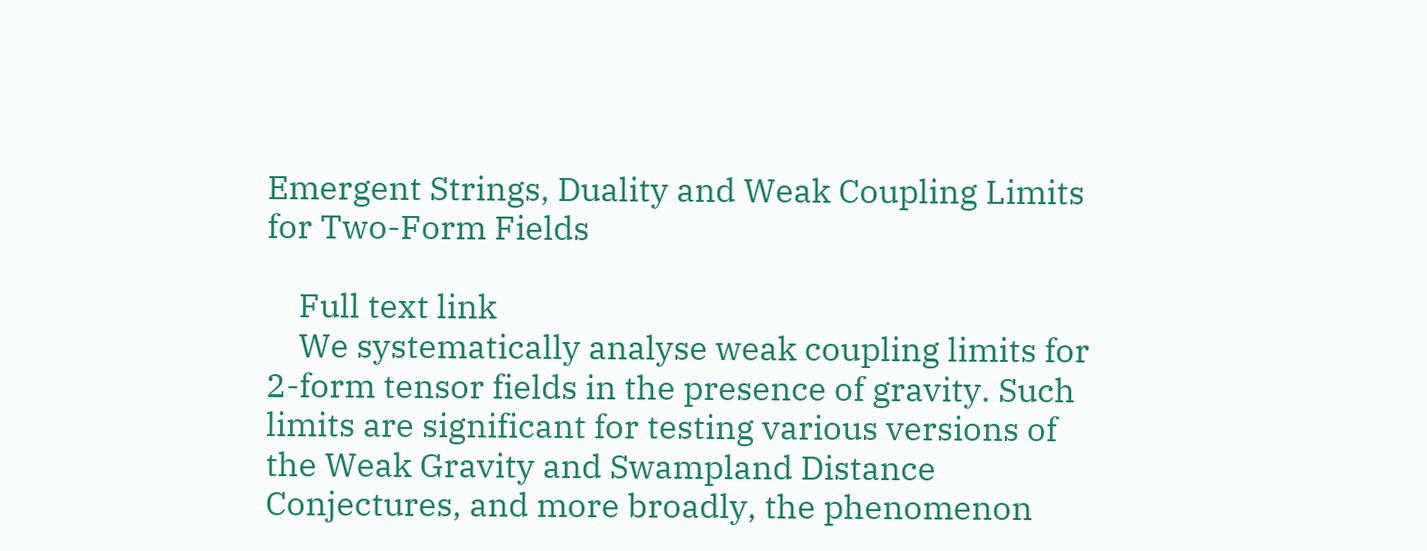Emergent Strings, Duality and Weak Coupling Limits for Two-Form Fields

    Full text link
    We systematically analyse weak coupling limits for 2-form tensor fields in the presence of gravity. Such limits are significant for testing various versions of the Weak Gravity and Swampland Distance Conjectures, and more broadly, the phenomenon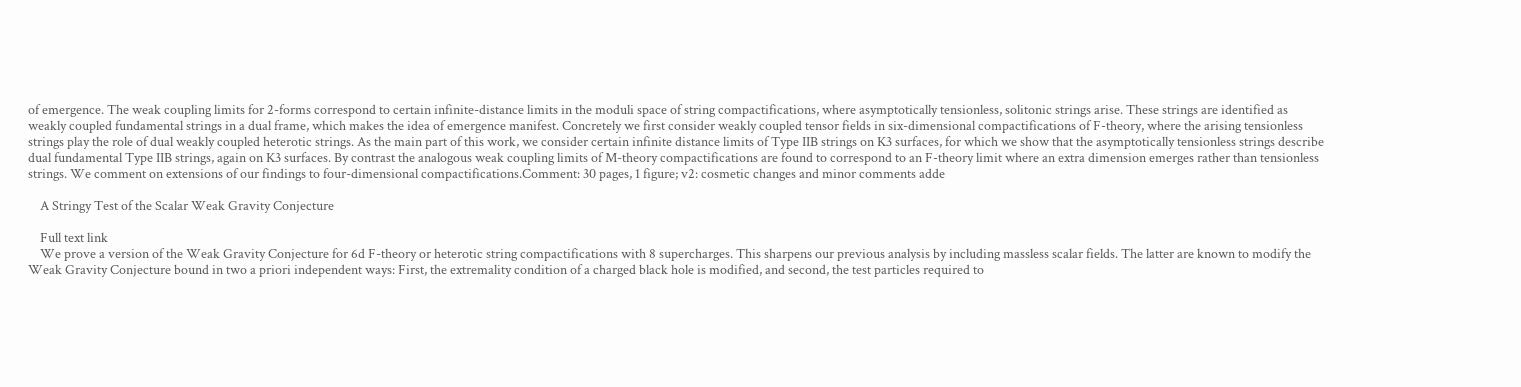of emergence. The weak coupling limits for 2-forms correspond to certain infinite-distance limits in the moduli space of string compactifications, where asymptotically tensionless, solitonic strings arise. These strings are identified as weakly coupled fundamental strings in a dual frame, which makes the idea of emergence manifest. Concretely we first consider weakly coupled tensor fields in six-dimensional compactifications of F-theory, where the arising tensionless strings play the role of dual weakly coupled heterotic strings. As the main part of this work, we consider certain infinite distance limits of Type IIB strings on K3 surfaces, for which we show that the asymptotically tensionless strings describe dual fundamental Type IIB strings, again on K3 surfaces. By contrast the analogous weak coupling limits of M-theory compactifications are found to correspond to an F-theory limit where an extra dimension emerges rather than tensionless strings. We comment on extensions of our findings to four-dimensional compactifications.Comment: 30 pages, 1 figure; v2: cosmetic changes and minor comments adde

    A Stringy Test of the Scalar Weak Gravity Conjecture

    Full text link
    We prove a version of the Weak Gravity Conjecture for 6d F-theory or heterotic string compactifications with 8 supercharges. This sharpens our previous analysis by including massless scalar fields. The latter are known to modify the Weak Gravity Conjecture bound in two a priori independent ways: First, the extremality condition of a charged black hole is modified, and second, the test particles required to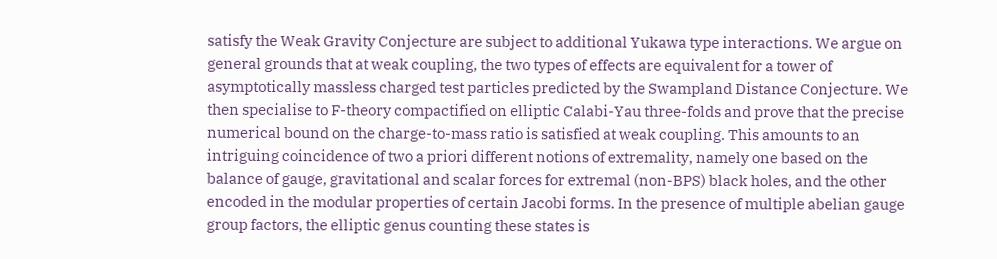satisfy the Weak Gravity Conjecture are subject to additional Yukawa type interactions. We argue on general grounds that at weak coupling, the two types of effects are equivalent for a tower of asymptotically massless charged test particles predicted by the Swampland Distance Conjecture. We then specialise to F-theory compactified on elliptic Calabi-Yau three-folds and prove that the precise numerical bound on the charge-to-mass ratio is satisfied at weak coupling. This amounts to an intriguing coincidence of two a priori different notions of extremality, namely one based on the balance of gauge, gravitational and scalar forces for extremal (non-BPS) black holes, and the other encoded in the modular properties of certain Jacobi forms. In the presence of multiple abelian gauge group factors, the elliptic genus counting these states is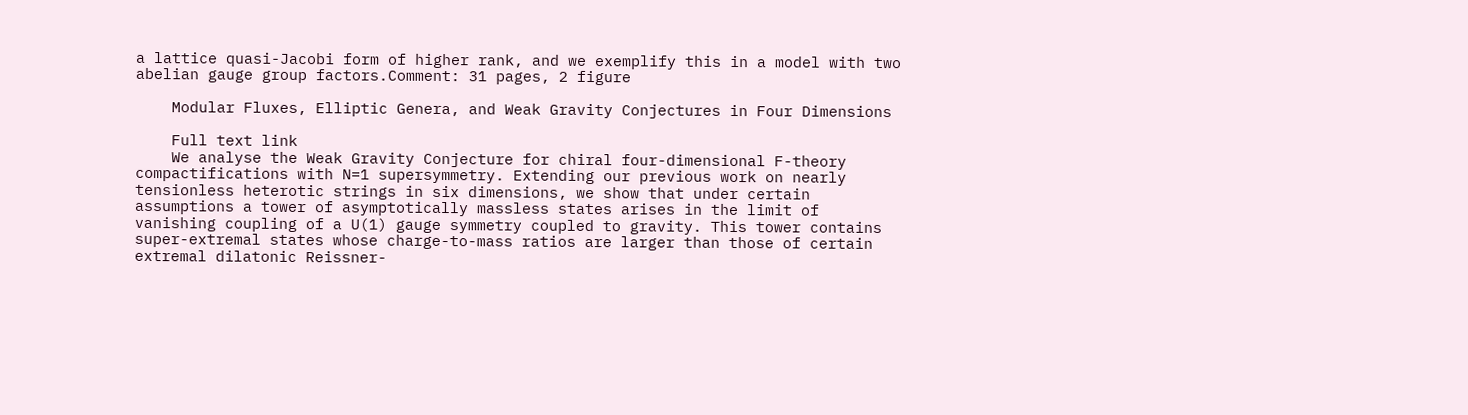a lattice quasi-Jacobi form of higher rank, and we exemplify this in a model with two abelian gauge group factors.Comment: 31 pages, 2 figure

    Modular Fluxes, Elliptic Genera, and Weak Gravity Conjectures in Four Dimensions

    Full text link
    We analyse the Weak Gravity Conjecture for chiral four-dimensional F-theory compactifications with N=1 supersymmetry. Extending our previous work on nearly tensionless heterotic strings in six dimensions, we show that under certain assumptions a tower of asymptotically massless states arises in the limit of vanishing coupling of a U(1) gauge symmetry coupled to gravity. This tower contains super-extremal states whose charge-to-mass ratios are larger than those of certain extremal dilatonic Reissner-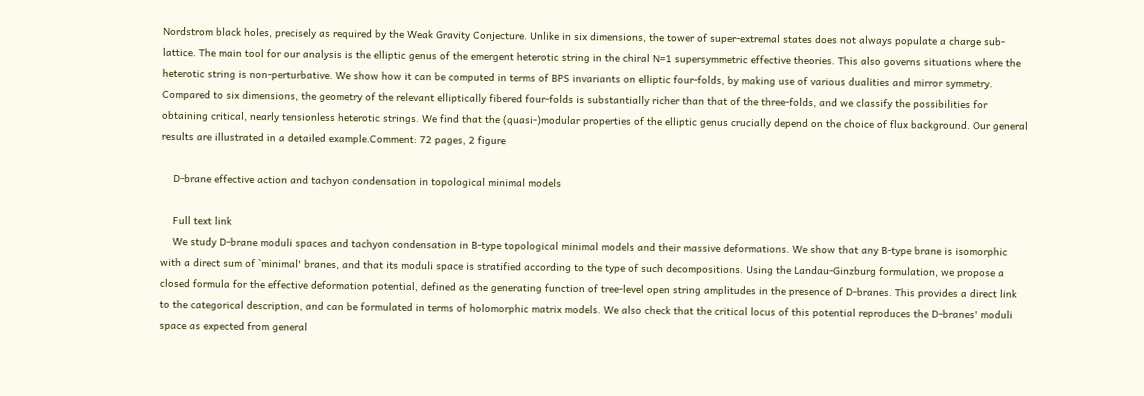Nordstrom black holes, precisely as required by the Weak Gravity Conjecture. Unlike in six dimensions, the tower of super-extremal states does not always populate a charge sub-lattice. The main tool for our analysis is the elliptic genus of the emergent heterotic string in the chiral N=1 supersymmetric effective theories. This also governs situations where the heterotic string is non-perturbative. We show how it can be computed in terms of BPS invariants on elliptic four-folds, by making use of various dualities and mirror symmetry. Compared to six dimensions, the geometry of the relevant elliptically fibered four-folds is substantially richer than that of the three-folds, and we classify the possibilities for obtaining critical, nearly tensionless heterotic strings. We find that the (quasi-)modular properties of the elliptic genus crucially depend on the choice of flux background. Our general results are illustrated in a detailed example.Comment: 72 pages, 2 figure

    D-brane effective action and tachyon condensation in topological minimal models

    Full text link
    We study D-brane moduli spaces and tachyon condensation in B-type topological minimal models and their massive deformations. We show that any B-type brane is isomorphic with a direct sum of `minimal' branes, and that its moduli space is stratified according to the type of such decompositions. Using the Landau-Ginzburg formulation, we propose a closed formula for the effective deformation potential, defined as the generating function of tree-level open string amplitudes in the presence of D-branes. This provides a direct link to the categorical description, and can be formulated in terms of holomorphic matrix models. We also check that the critical locus of this potential reproduces the D-branes' moduli space as expected from general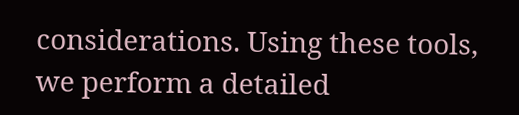considerations. Using these tools, we perform a detailed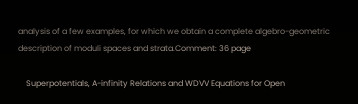analysis of a few examples, for which we obtain a complete algebro-geometric description of moduli spaces and strata.Comment: 36 page

    Superpotentials, A-infinity Relations and WDVV Equations for Open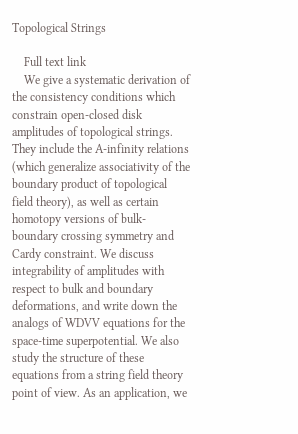Topological Strings

    Full text link
    We give a systematic derivation of the consistency conditions which constrain open-closed disk amplitudes of topological strings. They include the A-infinity relations (which generalize associativity of the boundary product of topological field theory), as well as certain homotopy versions of bulk-boundary crossing symmetry and Cardy constraint. We discuss integrability of amplitudes with respect to bulk and boundary deformations, and write down the analogs of WDVV equations for the space-time superpotential. We also study the structure of these equations from a string field theory point of view. As an application, we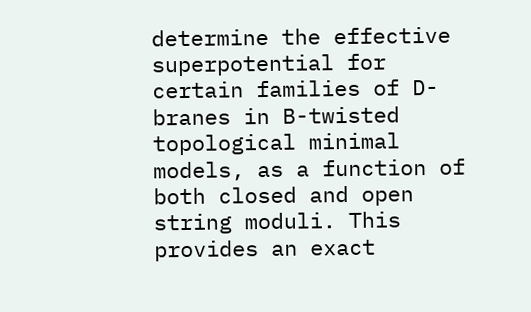determine the effective superpotential for certain families of D-branes in B-twisted topological minimal models, as a function of both closed and open string moduli. This provides an exact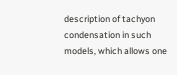description of tachyon condensation in such models, which allows one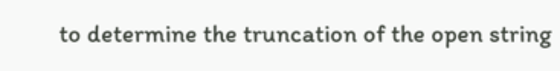to determine the truncation of the open string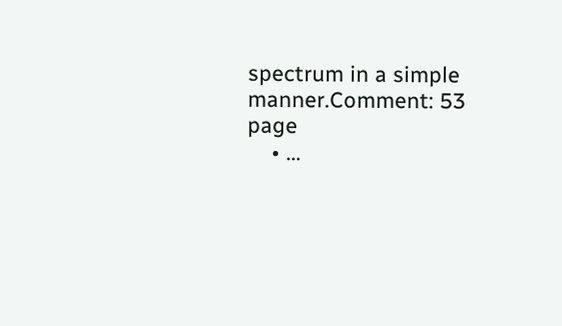spectrum in a simple manner.Comment: 53 page
    • …